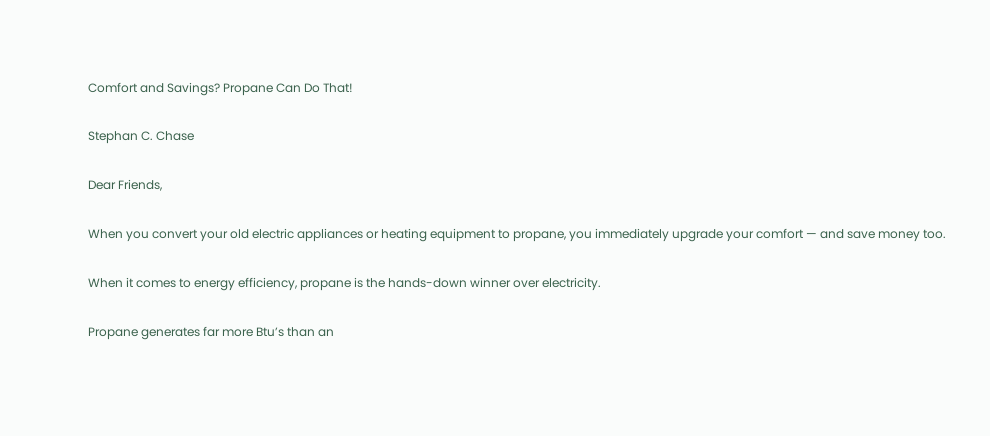Comfort and Savings? Propane Can Do That!

Stephan C. Chase

Dear Friends,

When you convert your old electric appliances or heating equipment to propane, you immediately upgrade your comfort — and save money too.

When it comes to energy efficiency, propane is the hands-down winner over electricity.

Propane generates far more Btu’s than an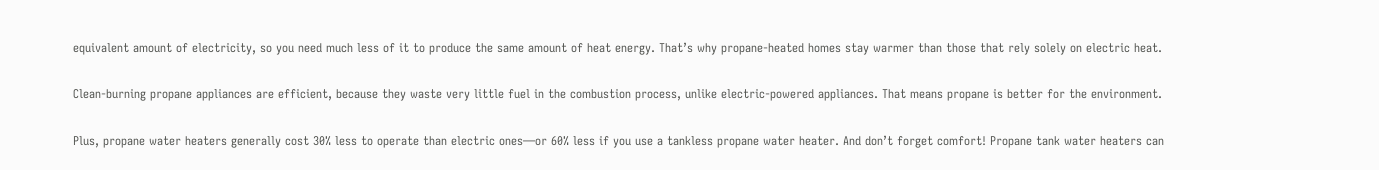equivalent amount of electricity, so you need much less of it to produce the same amount of heat energy. That’s why propane-heated homes stay warmer than those that rely solely on electric heat.

Clean-burning propane appliances are efficient, because they waste very little fuel in the combustion process, unlike electric-powered appliances. That means propane is better for the environment.

Plus, propane water heaters generally cost 30% less to operate than electric ones—or 60% less if you use a tankless propane water heater. And don’t forget comfort! Propane tank water heaters can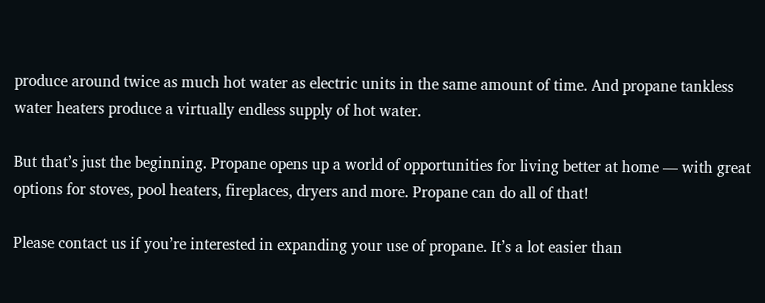produce around twice as much hot water as electric units in the same amount of time. And propane tankless water heaters produce a virtually endless supply of hot water.

But that’s just the beginning. Propane opens up a world of opportunities for living better at home — with great options for stoves, pool heaters, fireplaces, dryers and more. Propane can do all of that!

Please contact us if you’re interested in expanding your use of propane. It’s a lot easier than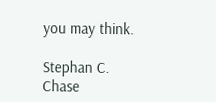you may think.

Stephan C. Chase